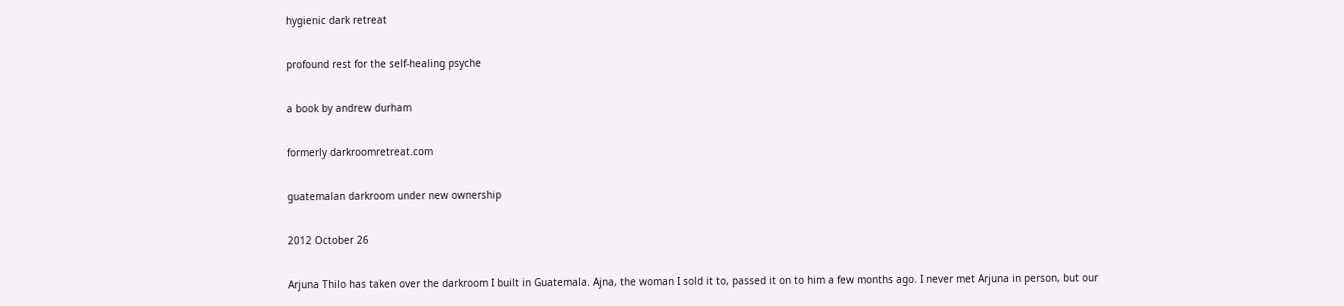hygienic dark retreat

profound rest for the self‑healing psyche

a book by andrew durham

formerly darkroomretreat.com

guatemalan darkroom under new ownership

2012 October 26

Arjuna Thilo has taken over the darkroom I built in Guatemala. Ajna, the woman I sold it to, passed it on to him a few months ago. I never met Arjuna in person, but our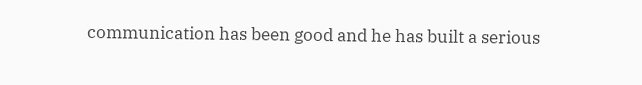communication has been good and he has built a serious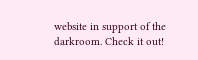website in support of the darkroom. Check it out!